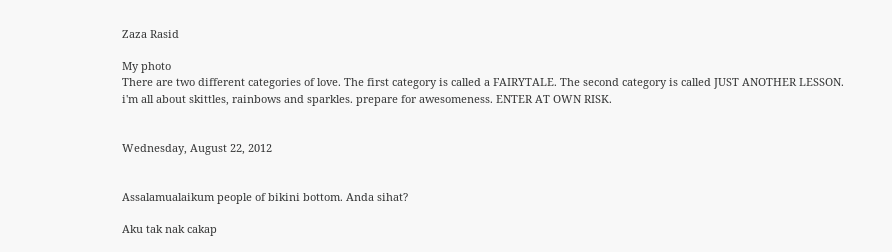Zaza Rasid

My photo
There are two different categories of love. The first category is called a FAIRYTALE. The second category is called JUST ANOTHER LESSON.
i'm all about skittles, rainbows and sparkles. prepare for awesomeness. ENTER AT OWN RISK.


Wednesday, August 22, 2012


Assalamualaikum people of bikini bottom. Anda sihat?

Aku tak nak cakap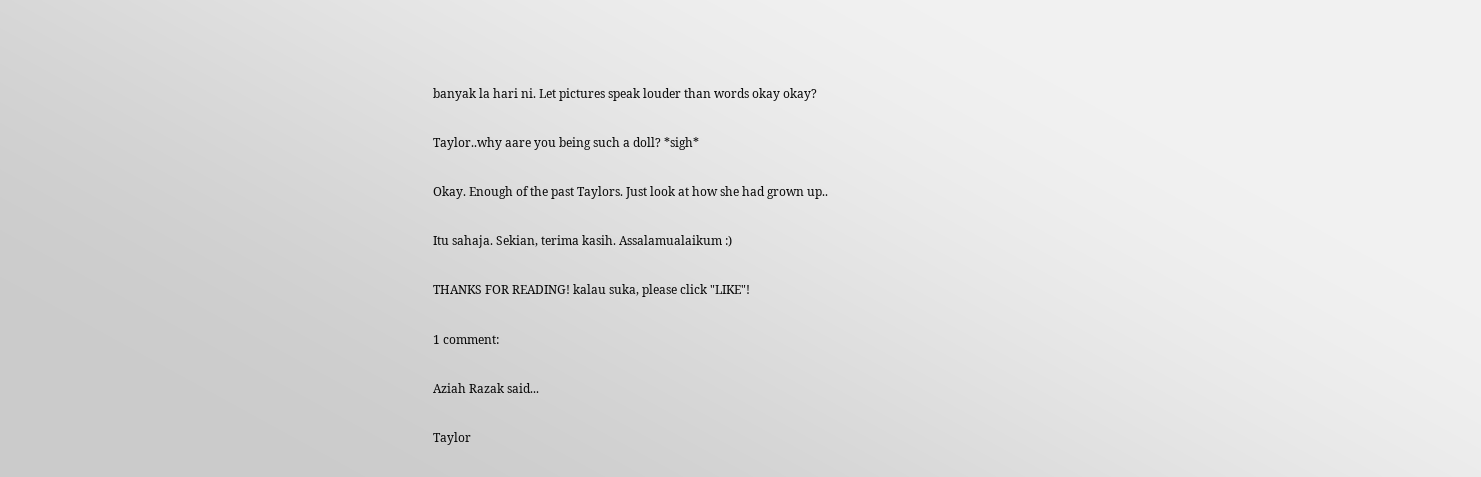banyak la hari ni. Let pictures speak louder than words okay okay?

Taylor..why aare you being such a doll? *sigh*

Okay. Enough of the past Taylors. Just look at how she had grown up..

Itu sahaja. Sekian, terima kasih. Assalamualaikum :)

THANKS FOR READING! kalau suka, please click "LIKE"!

1 comment:

Aziah Razak said...

Taylor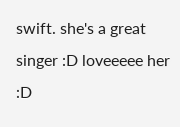swift. she's a great singer :D loveeeee her :D